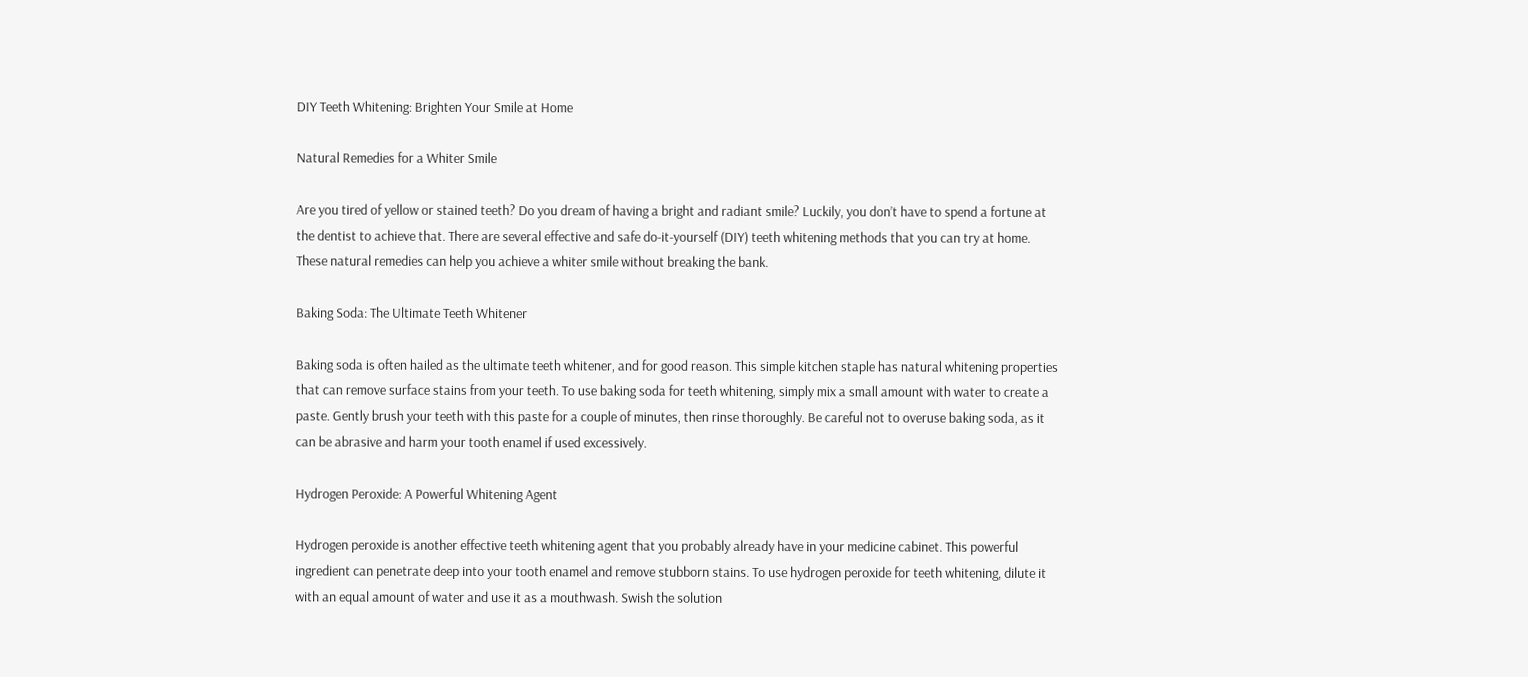DIY Teeth Whitening: Brighten Your Smile at Home

Natural Remedies for a Whiter Smile

Are you tired of yellow or stained teeth? Do you dream of having a bright and radiant smile? Luckily, you don’t have to spend a fortune at the dentist to achieve that. There are several effective and safe do-it-yourself (DIY) teeth whitening methods that you can try at home. These natural remedies can help you achieve a whiter smile without breaking the bank.

Baking Soda: The Ultimate Teeth Whitener

Baking soda is often hailed as the ultimate teeth whitener, and for good reason. This simple kitchen staple has natural whitening properties that can remove surface stains from your teeth. To use baking soda for teeth whitening, simply mix a small amount with water to create a paste. Gently brush your teeth with this paste for a couple of minutes, then rinse thoroughly. Be careful not to overuse baking soda, as it can be abrasive and harm your tooth enamel if used excessively.

Hydrogen Peroxide: A Powerful Whitening Agent

Hydrogen peroxide is another effective teeth whitening agent that you probably already have in your medicine cabinet. This powerful ingredient can penetrate deep into your tooth enamel and remove stubborn stains. To use hydrogen peroxide for teeth whitening, dilute it with an equal amount of water and use it as a mouthwash. Swish the solution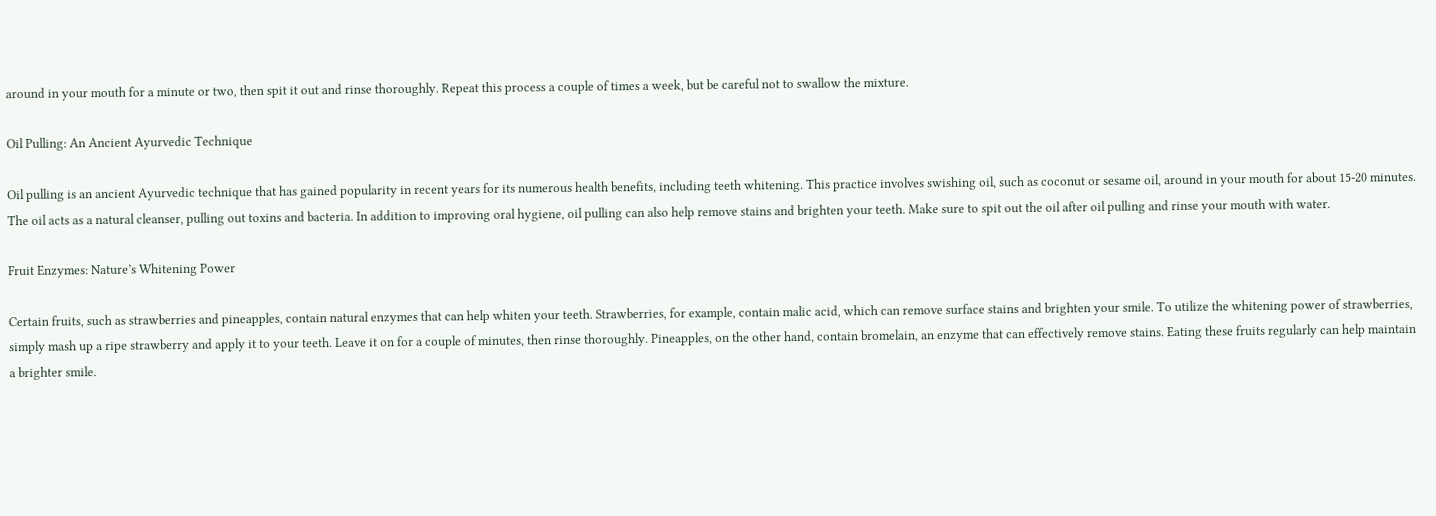around in your mouth for a minute or two, then spit it out and rinse thoroughly. Repeat this process a couple of times a week, but be careful not to swallow the mixture.

Oil Pulling: An Ancient Ayurvedic Technique

Oil pulling is an ancient Ayurvedic technique that has gained popularity in recent years for its numerous health benefits, including teeth whitening. This practice involves swishing oil, such as coconut or sesame oil, around in your mouth for about 15-20 minutes. The oil acts as a natural cleanser, pulling out toxins and bacteria. In addition to improving oral hygiene, oil pulling can also help remove stains and brighten your teeth. Make sure to spit out the oil after oil pulling and rinse your mouth with water.

Fruit Enzymes: Nature’s Whitening Power

Certain fruits, such as strawberries and pineapples, contain natural enzymes that can help whiten your teeth. Strawberries, for example, contain malic acid, which can remove surface stains and brighten your smile. To utilize the whitening power of strawberries, simply mash up a ripe strawberry and apply it to your teeth. Leave it on for a couple of minutes, then rinse thoroughly. Pineapples, on the other hand, contain bromelain, an enzyme that can effectively remove stains. Eating these fruits regularly can help maintain a brighter smile.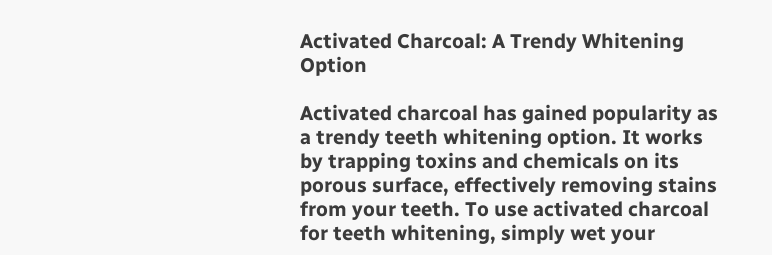Activated Charcoal: A Trendy Whitening Option

Activated charcoal has gained popularity as a trendy teeth whitening option. It works by trapping toxins and chemicals on its porous surface, effectively removing stains from your teeth. To use activated charcoal for teeth whitening, simply wet your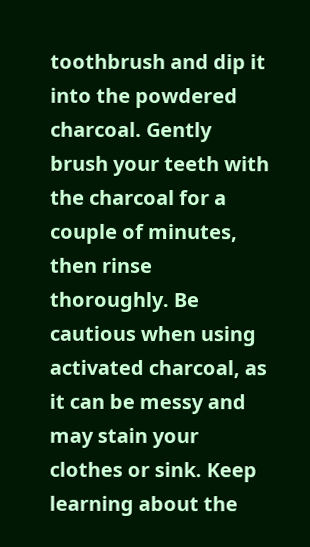toothbrush and dip it into the powdered charcoal. Gently brush your teeth with the charcoal for a couple of minutes, then rinse thoroughly. Be cautious when using activated charcoal, as it can be messy and may stain your clothes or sink. Keep learning about the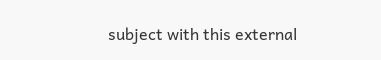subject with this external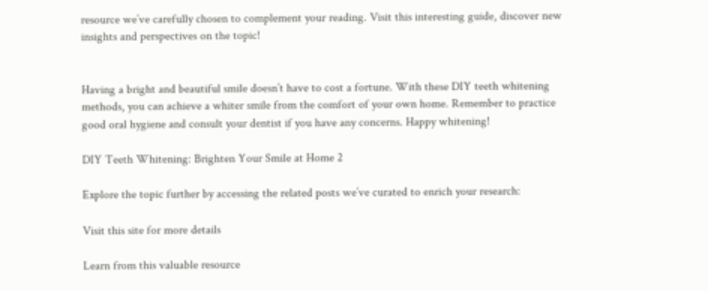resource we’ve carefully chosen to complement your reading. Visit this interesting guide, discover new insights and perspectives on the topic!


Having a bright and beautiful smile doesn’t have to cost a fortune. With these DIY teeth whitening methods, you can achieve a whiter smile from the comfort of your own home. Remember to practice good oral hygiene and consult your dentist if you have any concerns. Happy whitening!

DIY Teeth Whitening: Brighten Your Smile at Home 2

Explore the topic further by accessing the related posts we’ve curated to enrich your research:

Visit this site for more details

Learn from this valuable resource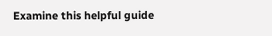Examine this helpful guide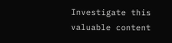Investigate this valuable content